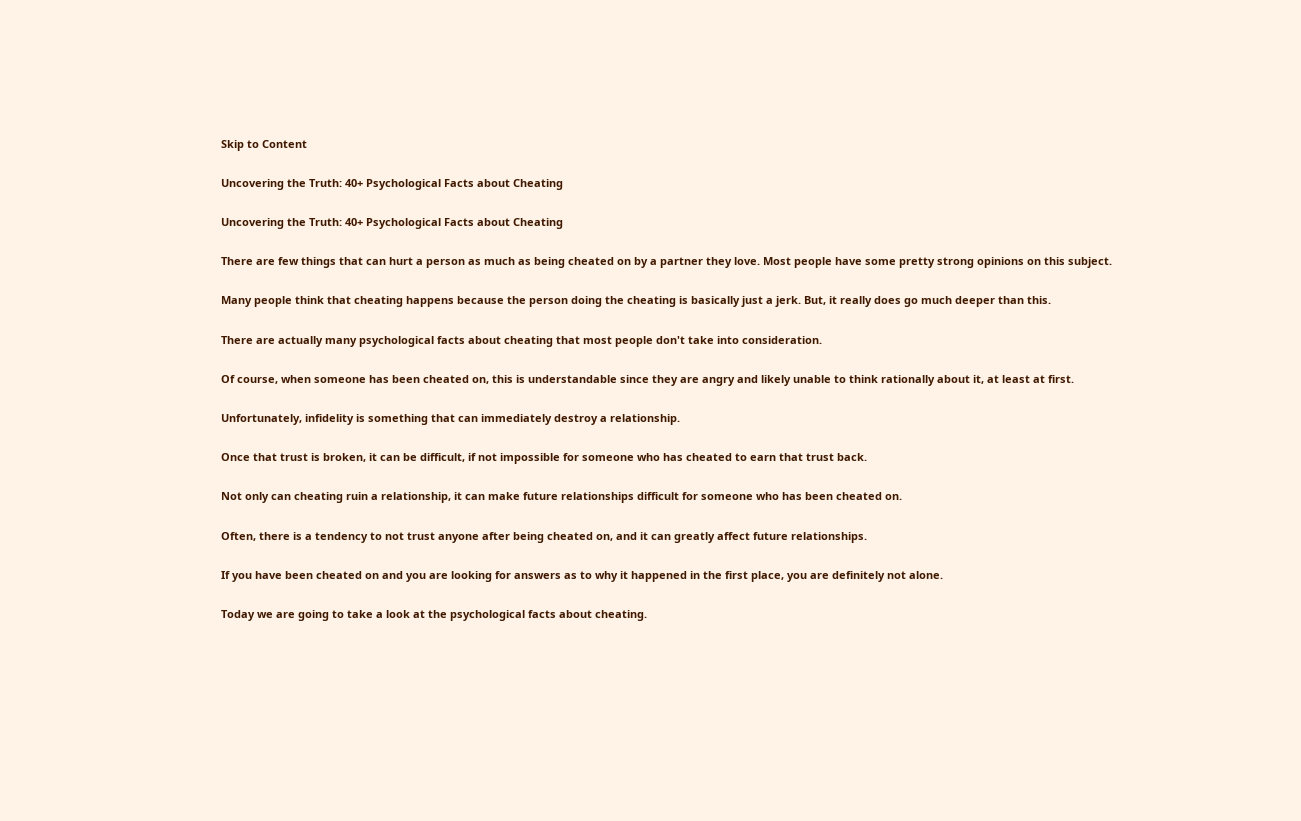Skip to Content

Uncovering the Truth: 40+ Psychological Facts about Cheating

Uncovering the Truth: 40+ Psychological Facts about Cheating

There are few things that can hurt a person as much as being cheated on by a partner they love. Most people have some pretty strong opinions on this subject.

Many people think that cheating happens because the person doing the cheating is basically just a jerk. But, it really does go much deeper than this.

There are actually many psychological facts about cheating that most people don't take into consideration.

Of course, when someone has been cheated on, this is understandable since they are angry and likely unable to think rationally about it, at least at first.

Unfortunately, infidelity is something that can immediately destroy a relationship.

Once that trust is broken, it can be difficult, if not impossible for someone who has cheated to earn that trust back.

Not only can cheating ruin a relationship, it can make future relationships difficult for someone who has been cheated on.

Often, there is a tendency to not trust anyone after being cheated on, and it can greatly affect future relationships.

If you have been cheated on and you are looking for answers as to why it happened in the first place, you are definitely not alone.

Today we are going to take a look at the psychological facts about cheating.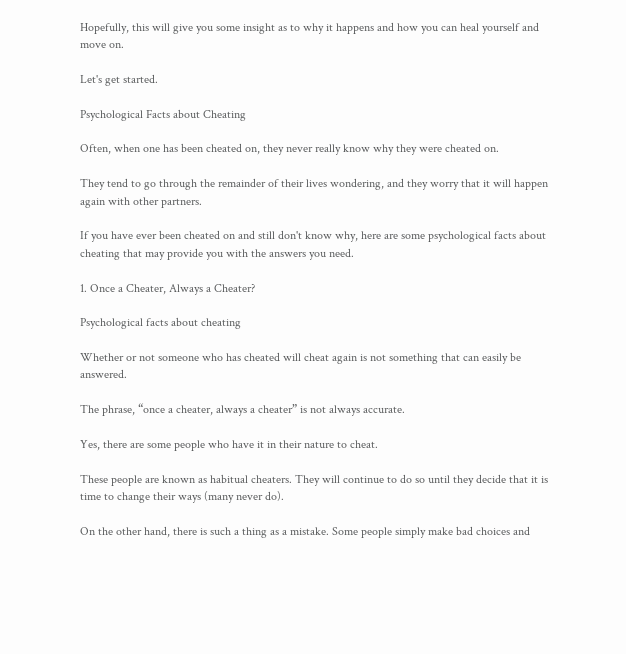Hopefully, this will give you some insight as to why it happens and how you can heal yourself and move on.

Let's get started.

Psychological Facts about Cheating

Often, when one has been cheated on, they never really know why they were cheated on.

They tend to go through the remainder of their lives wondering, and they worry that it will happen again with other partners.

If you have ever been cheated on and still don't know why, here are some psychological facts about cheating that may provide you with the answers you need.

1. Once a Cheater, Always a Cheater?

Psychological facts about cheating

Whether or not someone who has cheated will cheat again is not something that can easily be answered.

The phrase, “once a cheater, always a cheater” is not always accurate.

Yes, there are some people who have it in their nature to cheat.

These people are known as habitual cheaters. They will continue to do so until they decide that it is time to change their ways (many never do).

On the other hand, there is such a thing as a mistake. Some people simply make bad choices and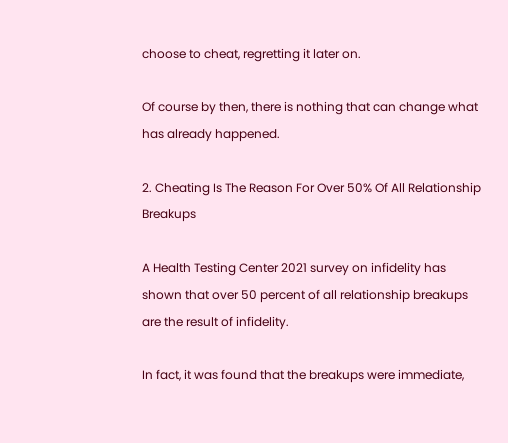choose to cheat, regretting it later on.

Of course by then, there is nothing that can change what has already happened.

2. Cheating Is The Reason For Over 50% Of All Relationship Breakups

A Health Testing Center 2021 survey on infidelity has shown that over 50 percent of all relationship breakups are the result of infidelity.

In fact, it was found that the breakups were immediate,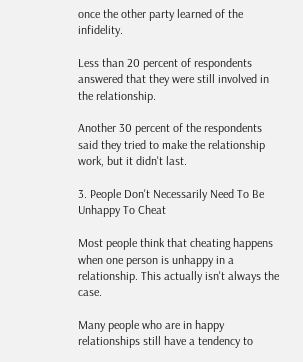once the other party learned of the infidelity.

Less than 20 percent of respondents answered that they were still involved in the relationship.

Another 30 percent of the respondents said they tried to make the relationship work, but it didn't last.

3. People Don't Necessarily Need To Be Unhappy To Cheat

Most people think that cheating happens when one person is unhappy in a relationship. This actually isn't always the case.

Many people who are in happy relationships still have a tendency to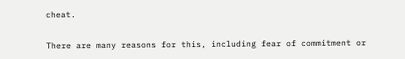cheat.

There are many reasons for this, including fear of commitment or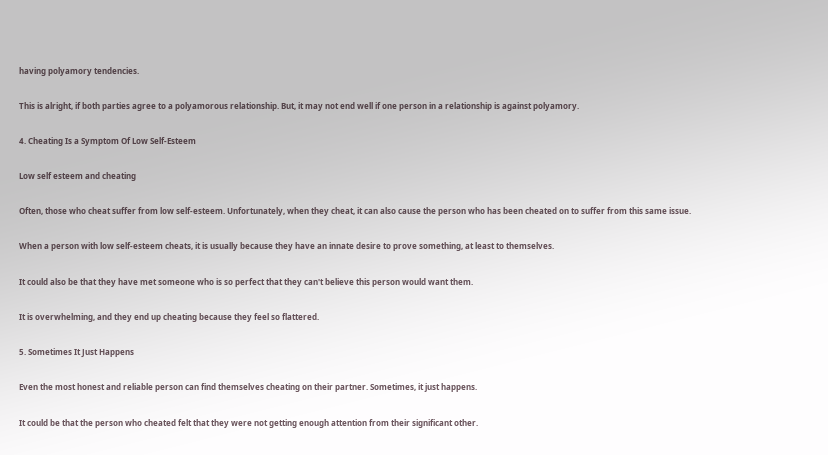having polyamory tendencies.

This is alright, if both parties agree to a polyamorous relationship. But, it may not end well if one person in a relationship is against polyamory.

4. Cheating Is a Symptom Of Low Self-Esteem

Low self esteem and cheating

Often, those who cheat suffer from low self-esteem. Unfortunately, when they cheat, it can also cause the person who has been cheated on to suffer from this same issue.

When a person with low self-esteem cheats, it is usually because they have an innate desire to prove something, at least to themselves.

It could also be that they have met someone who is so perfect that they can't believe this person would want them.

It is overwhelming, and they end up cheating because they feel so flattered.

5. Sometimes It Just Happens

Even the most honest and reliable person can find themselves cheating on their partner. Sometimes, it just happens.

It could be that the person who cheated felt that they were not getting enough attention from their significant other.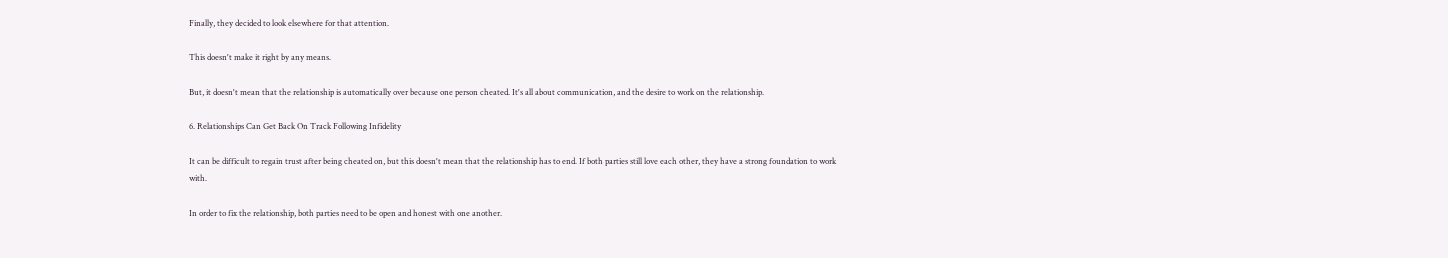Finally, they decided to look elsewhere for that attention.

This doesn't make it right by any means.

But, it doesn't mean that the relationship is automatically over because one person cheated. It's all about communication, and the desire to work on the relationship.

6. Relationships Can Get Back On Track Following Infidelity

It can be difficult to regain trust after being cheated on, but this doesn't mean that the relationship has to end. If both parties still love each other, they have a strong foundation to work with.

In order to fix the relationship, both parties need to be open and honest with one another.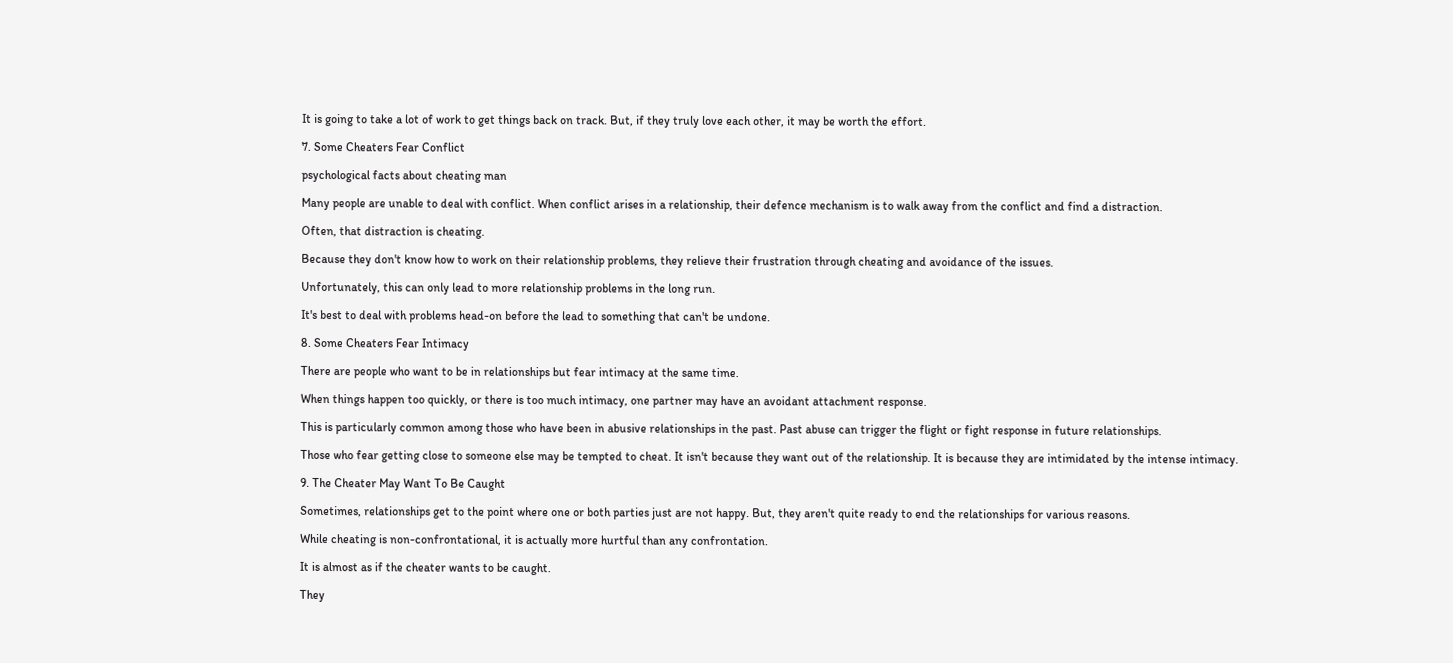It is going to take a lot of work to get things back on track. But, if they truly love each other, it may be worth the effort.

7. Some Cheaters Fear Conflict

psychological facts about cheating man

Many people are unable to deal with conflict. When conflict arises in a relationship, their defence mechanism is to walk away from the conflict and find a distraction.

Often, that distraction is cheating.

Because they don't know how to work on their relationship problems, they relieve their frustration through cheating and avoidance of the issues.

Unfortunately, this can only lead to more relationship problems in the long run.

It's best to deal with problems head-on before the lead to something that can't be undone.

8. Some Cheaters Fear Intimacy

There are people who want to be in relationships but fear intimacy at the same time.

When things happen too quickly, or there is too much intimacy, one partner may have an avoidant attachment response.

This is particularly common among those who have been in abusive relationships in the past. Past abuse can trigger the flight or fight response in future relationships.

Those who fear getting close to someone else may be tempted to cheat. It isn't because they want out of the relationship. It is because they are intimidated by the intense intimacy.

9. The Cheater May Want To Be Caught

Sometimes, relationships get to the point where one or both parties just are not happy. But, they aren't quite ready to end the relationships for various reasons.

While cheating is non-confrontational, it is actually more hurtful than any confrontation.

It is almost as if the cheater wants to be caught.

They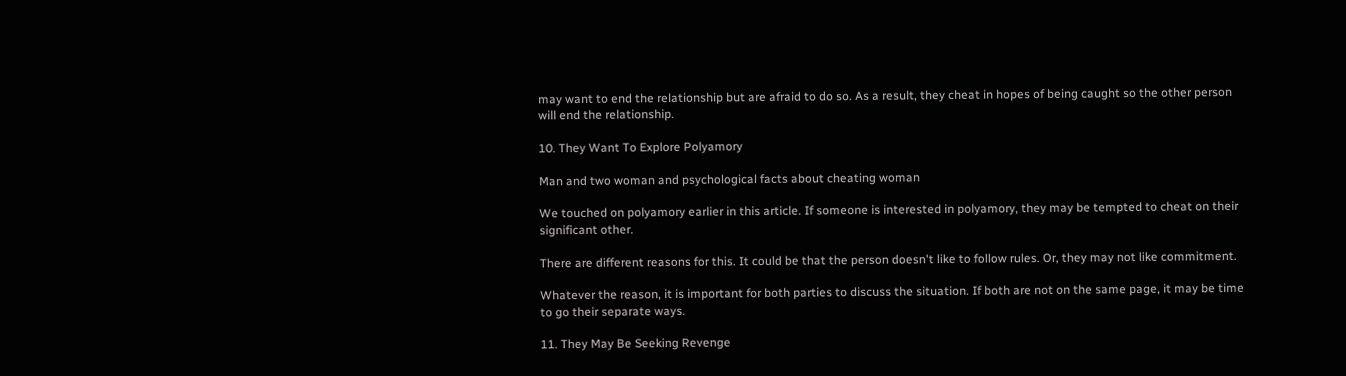may want to end the relationship but are afraid to do so. As a result, they cheat in hopes of being caught so the other person will end the relationship.

10. They Want To Explore Polyamory

Man and two woman and psychological facts about cheating woman

We touched on polyamory earlier in this article. If someone is interested in polyamory, they may be tempted to cheat on their significant other.

There are different reasons for this. It could be that the person doesn't like to follow rules. Or, they may not like commitment.

Whatever the reason, it is important for both parties to discuss the situation. If both are not on the same page, it may be time to go their separate ways.

11. They May Be Seeking Revenge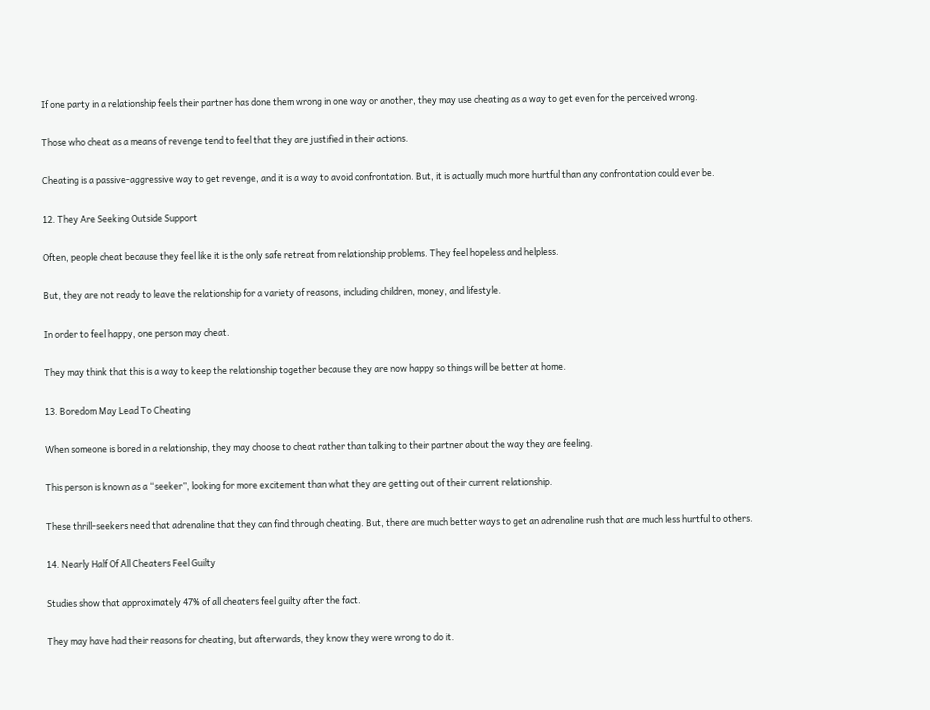If one party in a relationship feels their partner has done them wrong in one way or another, they may use cheating as a way to get even for the perceived wrong.

Those who cheat as a means of revenge tend to feel that they are justified in their actions.

Cheating is a passive-aggressive way to get revenge, and it is a way to avoid confrontation. But, it is actually much more hurtful than any confrontation could ever be.

12. They Are Seeking Outside Support

Often, people cheat because they feel like it is the only safe retreat from relationship problems. They feel hopeless and helpless.

But, they are not ready to leave the relationship for a variety of reasons, including children, money, and lifestyle.

In order to feel happy, one person may cheat.

They may think that this is a way to keep the relationship together because they are now happy so things will be better at home.

13. Boredom May Lead To Cheating

When someone is bored in a relationship, they may choose to cheat rather than talking to their partner about the way they are feeling.

This person is known as a “seeker”, looking for more excitement than what they are getting out of their current relationship.

These thrill-seekers need that adrenaline that they can find through cheating. But, there are much better ways to get an adrenaline rush that are much less hurtful to others.

14. Nearly Half Of All Cheaters Feel Guilty

Studies show that approximately 47% of all cheaters feel guilty after the fact.

They may have had their reasons for cheating, but afterwards, they know they were wrong to do it.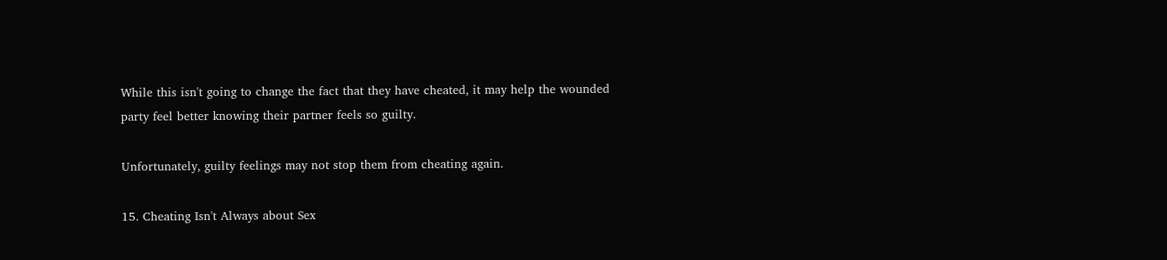While this isn't going to change the fact that they have cheated, it may help the wounded party feel better knowing their partner feels so guilty.

Unfortunately, guilty feelings may not stop them from cheating again.

15. Cheating Isn't Always about Sex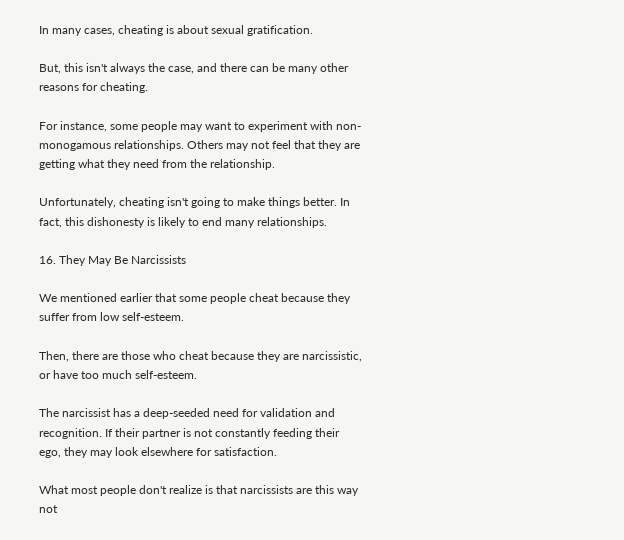In many cases, cheating is about sexual gratification.

But, this isn't always the case, and there can be many other reasons for cheating.

For instance, some people may want to experiment with non-monogamous relationships. Others may not feel that they are getting what they need from the relationship.

Unfortunately, cheating isn't going to make things better. In fact, this dishonesty is likely to end many relationships.

16. They May Be Narcissists

We mentioned earlier that some people cheat because they suffer from low self-esteem.

Then, there are those who cheat because they are narcissistic, or have too much self-esteem.

The narcissist has a deep-seeded need for validation and recognition. If their partner is not constantly feeding their ego, they may look elsewhere for satisfaction.

What most people don't realize is that narcissists are this way not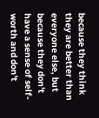because they think they are better than everyone else, but because they don't have a sense of self-worth and don't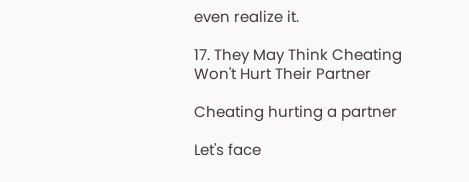even realize it.

17. They May Think Cheating Won't Hurt Their Partner

Cheating hurting a partner

Let's face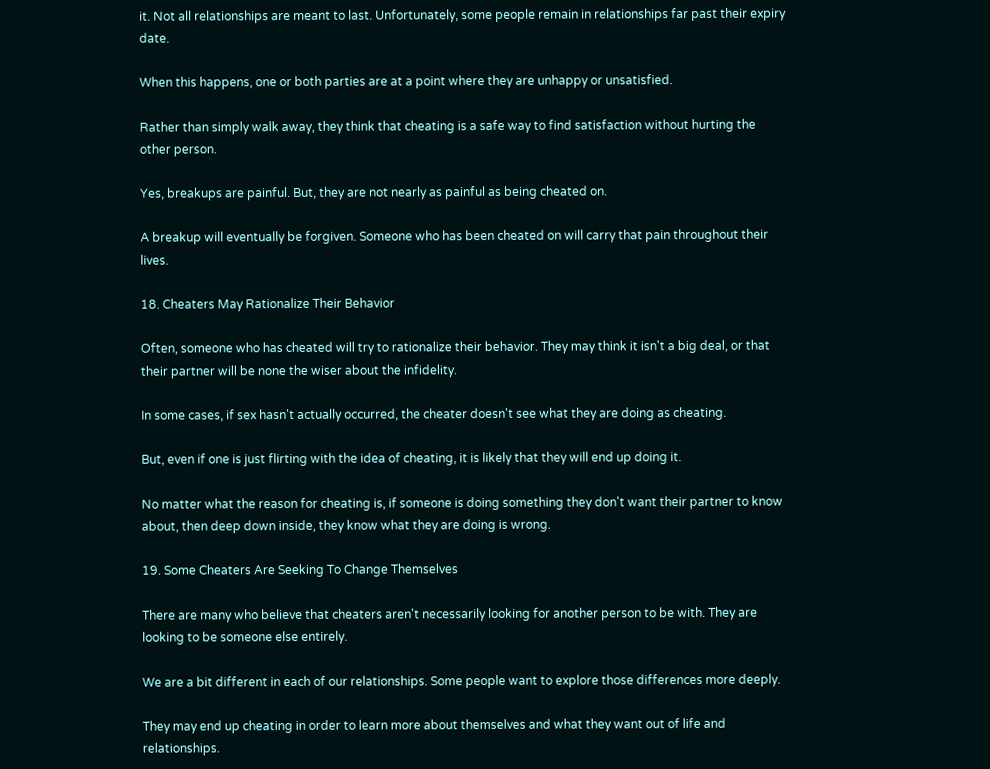it. Not all relationships are meant to last. Unfortunately, some people remain in relationships far past their expiry date.

When this happens, one or both parties are at a point where they are unhappy or unsatisfied.

Rather than simply walk away, they think that cheating is a safe way to find satisfaction without hurting the other person.

Yes, breakups are painful. But, they are not nearly as painful as being cheated on.

A breakup will eventually be forgiven. Someone who has been cheated on will carry that pain throughout their lives.

18. Cheaters May Rationalize Their Behavior

Often, someone who has cheated will try to rationalize their behavior. They may think it isn't a big deal, or that their partner will be none the wiser about the infidelity.

In some cases, if sex hasn't actually occurred, the cheater doesn't see what they are doing as cheating.

But, even if one is just flirting with the idea of cheating, it is likely that they will end up doing it.

No matter what the reason for cheating is, if someone is doing something they don't want their partner to know about, then deep down inside, they know what they are doing is wrong.

19. Some Cheaters Are Seeking To Change Themselves

There are many who believe that cheaters aren't necessarily looking for another person to be with. They are looking to be someone else entirely.

We are a bit different in each of our relationships. Some people want to explore those differences more deeply.

They may end up cheating in order to learn more about themselves and what they want out of life and relationships.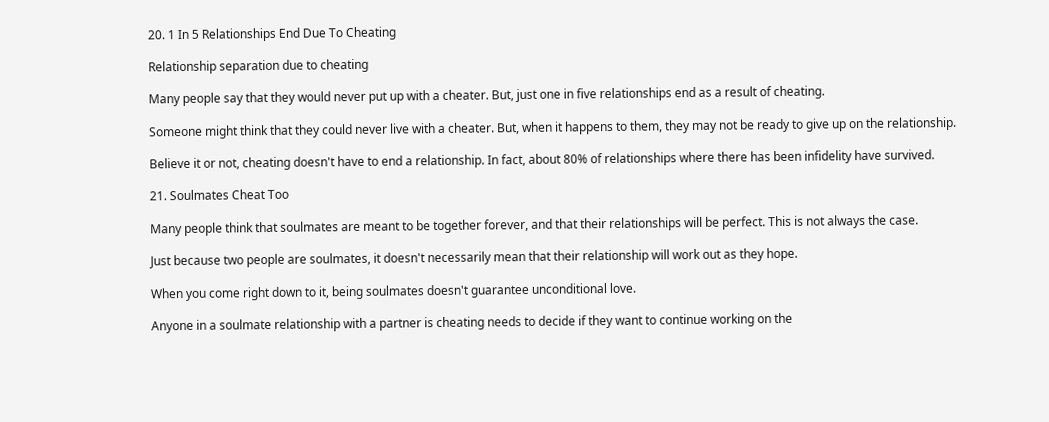20. 1 In 5 Relationships End Due To Cheating

Relationship separation due to cheating

Many people say that they would never put up with a cheater. But, just one in five relationships end as a result of cheating.

Someone might think that they could never live with a cheater. But, when it happens to them, they may not be ready to give up on the relationship.

Believe it or not, cheating doesn't have to end a relationship. In fact, about 80% of relationships where there has been infidelity have survived.

21. Soulmates Cheat Too

Many people think that soulmates are meant to be together forever, and that their relationships will be perfect. This is not always the case.

Just because two people are soulmates, it doesn't necessarily mean that their relationship will work out as they hope.

When you come right down to it, being soulmates doesn't guarantee unconditional love.

Anyone in a soulmate relationship with a partner is cheating needs to decide if they want to continue working on the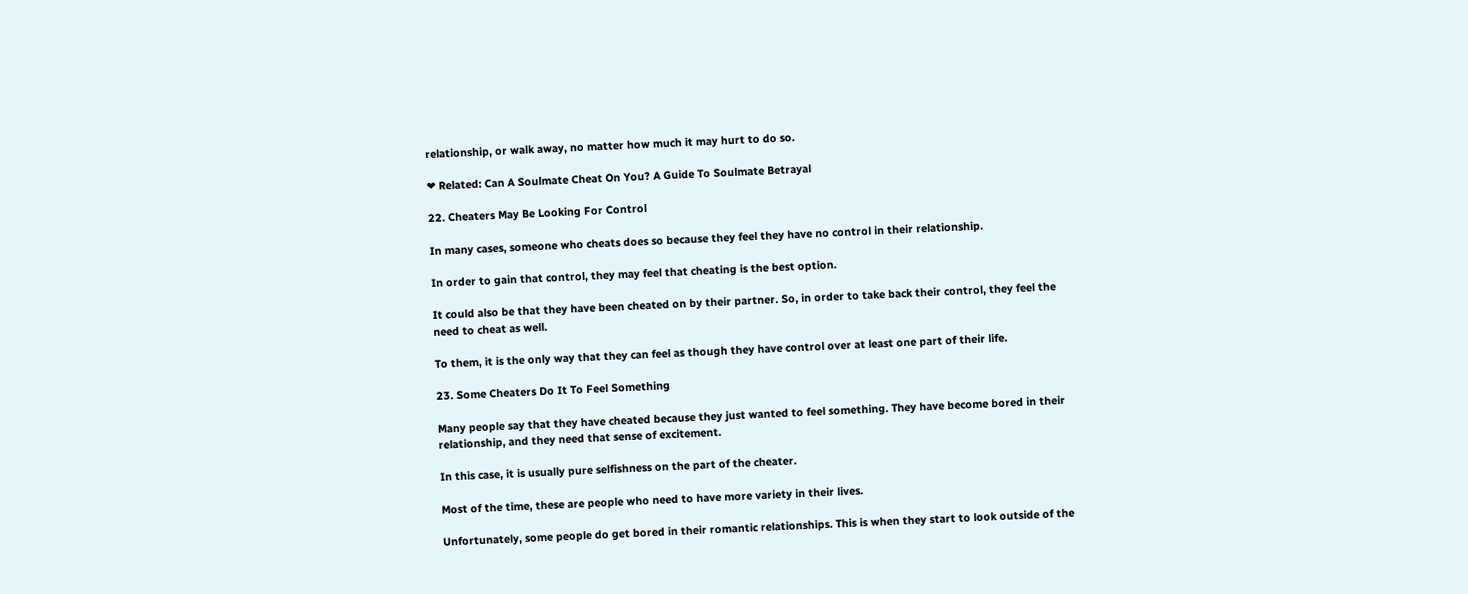relationship, or walk away, no matter how much it may hurt to do so.

❤ Related: Can A Soulmate Cheat On You? A Guide To Soulmate Betrayal

22. Cheaters May Be Looking For Control

In many cases, someone who cheats does so because they feel they have no control in their relationship.

In order to gain that control, they may feel that cheating is the best option.

It could also be that they have been cheated on by their partner. So, in order to take back their control, they feel the need to cheat as well.

To them, it is the only way that they can feel as though they have control over at least one part of their life.

23. Some Cheaters Do It To Feel Something

Many people say that they have cheated because they just wanted to feel something. They have become bored in their relationship, and they need that sense of excitement.

In this case, it is usually pure selfishness on the part of the cheater.

Most of the time, these are people who need to have more variety in their lives.

Unfortunately, some people do get bored in their romantic relationships. This is when they start to look outside of the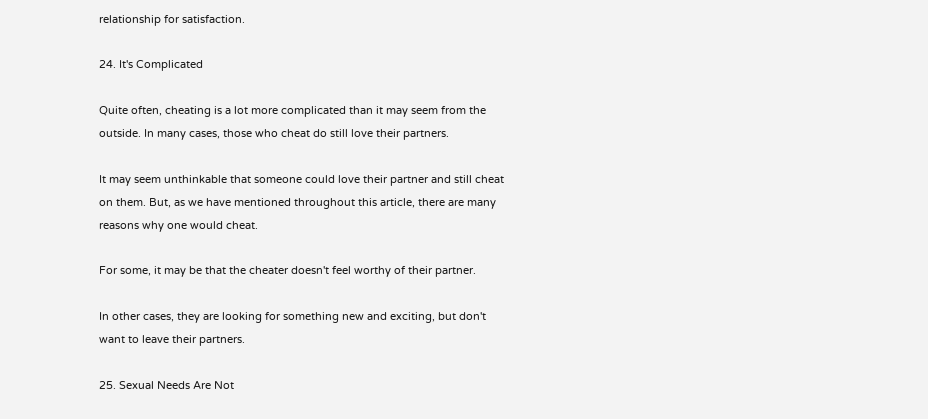relationship for satisfaction.

24. It's Complicated

Quite often, cheating is a lot more complicated than it may seem from the outside. In many cases, those who cheat do still love their partners.

It may seem unthinkable that someone could love their partner and still cheat on them. But, as we have mentioned throughout this article, there are many reasons why one would cheat.

For some, it may be that the cheater doesn't feel worthy of their partner.

In other cases, they are looking for something new and exciting, but don't want to leave their partners.

25. Sexual Needs Are Not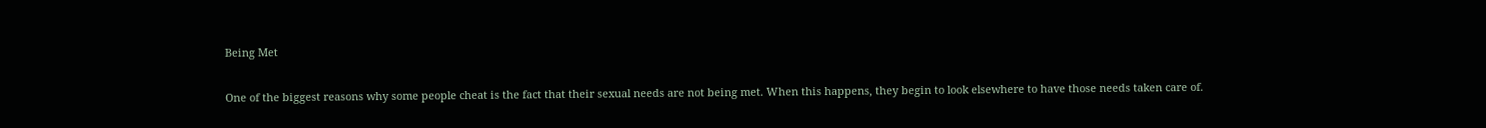Being Met

One of the biggest reasons why some people cheat is the fact that their sexual needs are not being met. When this happens, they begin to look elsewhere to have those needs taken care of.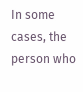In some cases, the person who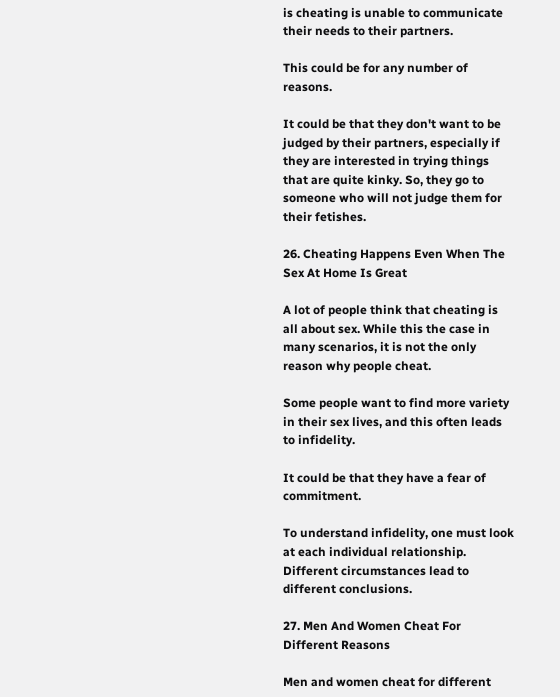is cheating is unable to communicate their needs to their partners.

This could be for any number of reasons.

It could be that they don't want to be judged by their partners, especially if they are interested in trying things that are quite kinky. So, they go to someone who will not judge them for their fetishes.

26. Cheating Happens Even When The Sex At Home Is Great

A lot of people think that cheating is all about sex. While this the case in many scenarios, it is not the only reason why people cheat.

Some people want to find more variety in their sex lives, and this often leads to infidelity.

It could be that they have a fear of commitment.

To understand infidelity, one must look at each individual relationship. Different circumstances lead to different conclusions.

27. Men And Women Cheat For Different Reasons

Men and women cheat for different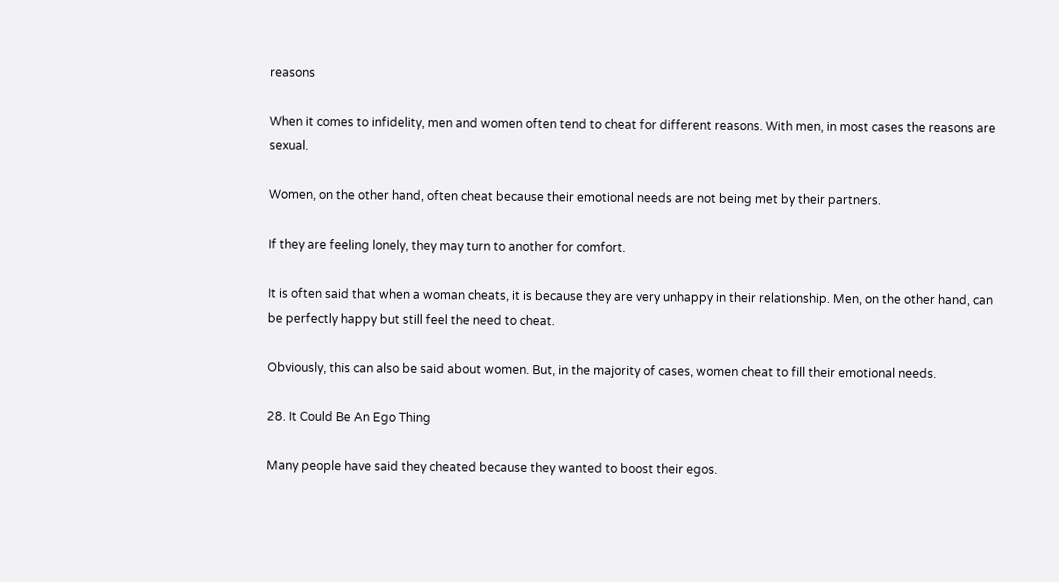reasons

When it comes to infidelity, men and women often tend to cheat for different reasons. With men, in most cases the reasons are sexual.

Women, on the other hand, often cheat because their emotional needs are not being met by their partners.

If they are feeling lonely, they may turn to another for comfort.

It is often said that when a woman cheats, it is because they are very unhappy in their relationship. Men, on the other hand, can be perfectly happy but still feel the need to cheat.

Obviously, this can also be said about women. But, in the majority of cases, women cheat to fill their emotional needs.

28. It Could Be An Ego Thing

Many people have said they cheated because they wanted to boost their egos.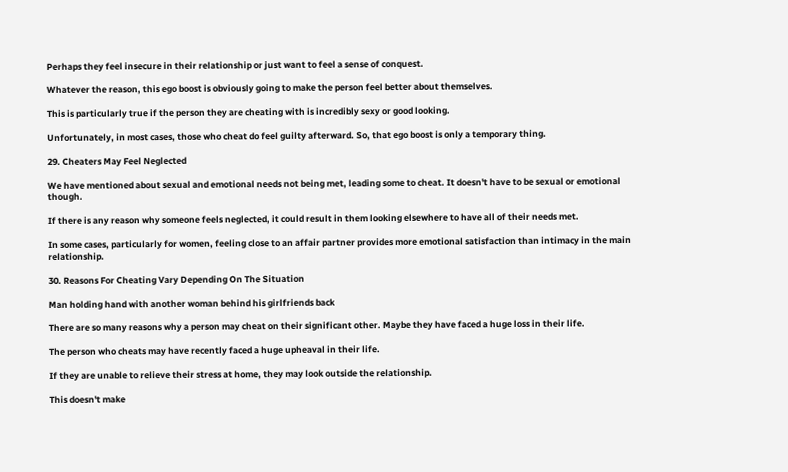Perhaps they feel insecure in their relationship or just want to feel a sense of conquest.

Whatever the reason, this ego boost is obviously going to make the person feel better about themselves.

This is particularly true if the person they are cheating with is incredibly sexy or good looking.

Unfortunately, in most cases, those who cheat do feel guilty afterward. So, that ego boost is only a temporary thing.

29. Cheaters May Feel Neglected

We have mentioned about sexual and emotional needs not being met, leading some to cheat. It doesn't have to be sexual or emotional though.

If there is any reason why someone feels neglected, it could result in them looking elsewhere to have all of their needs met.

In some cases, particularly for women, feeling close to an affair partner provides more emotional satisfaction than intimacy in the main relationship.

30. Reasons For Cheating Vary Depending On The Situation

Man holding hand with another woman behind his girlfriends back

There are so many reasons why a person may cheat on their significant other. Maybe they have faced a huge loss in their life.

The person who cheats may have recently faced a huge upheaval in their life.

If they are unable to relieve their stress at home, they may look outside the relationship.

This doesn't make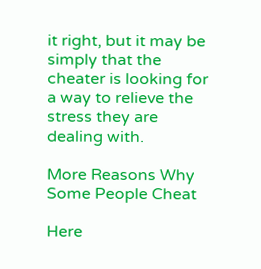it right, but it may be simply that the cheater is looking for a way to relieve the stress they are dealing with.

More Reasons Why Some People Cheat

Here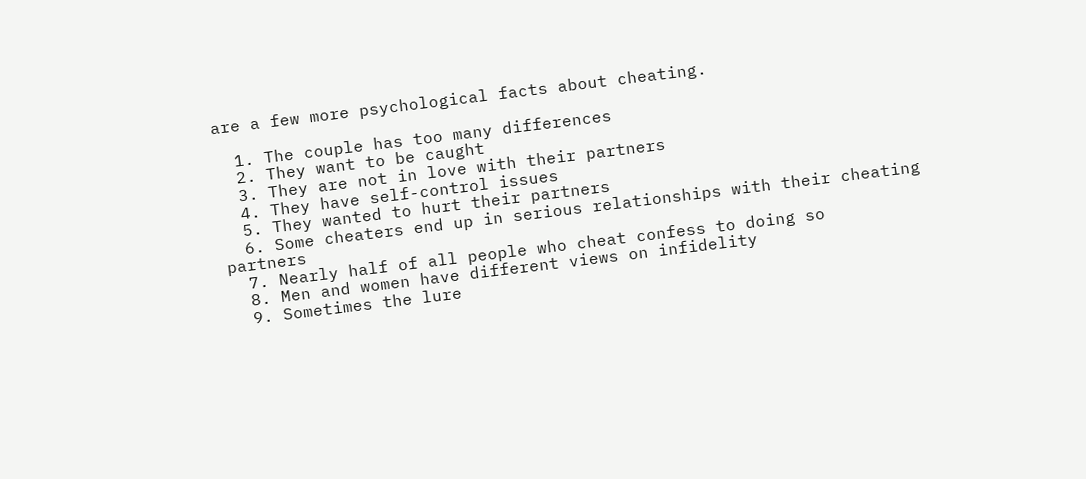are a few more psychological facts about cheating.

  1. The couple has too many differences
  2. They want to be caught
  3. They are not in love with their partners
  4. They have self-control issues
  5. They wanted to hurt their partners
  6. Some cheaters end up in serious relationships with their cheating partners
  7. Nearly half of all people who cheat confess to doing so
  8. Men and women have different views on infidelity
  9. Sometimes the lure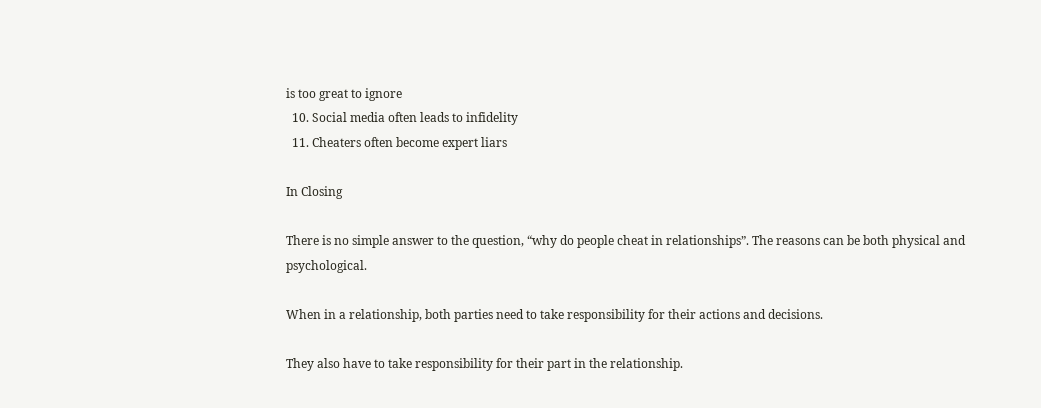is too great to ignore
  10. Social media often leads to infidelity
  11. Cheaters often become expert liars

In Closing

There is no simple answer to the question, “why do people cheat in relationships”. The reasons can be both physical and psychological.

When in a relationship, both parties need to take responsibility for their actions and decisions.

They also have to take responsibility for their part in the relationship.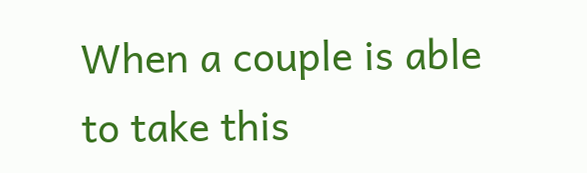When a couple is able to take this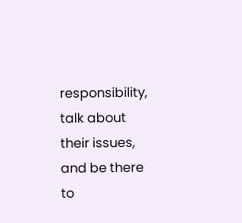responsibility, talk about their issues, and be there to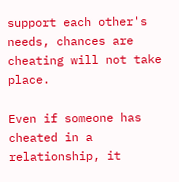support each other's needs, chances are cheating will not take place.

Even if someone has cheated in a relationship, it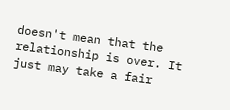doesn't mean that the relationship is over. It just may take a fair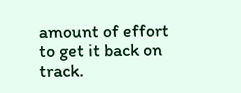amount of effort to get it back on track.